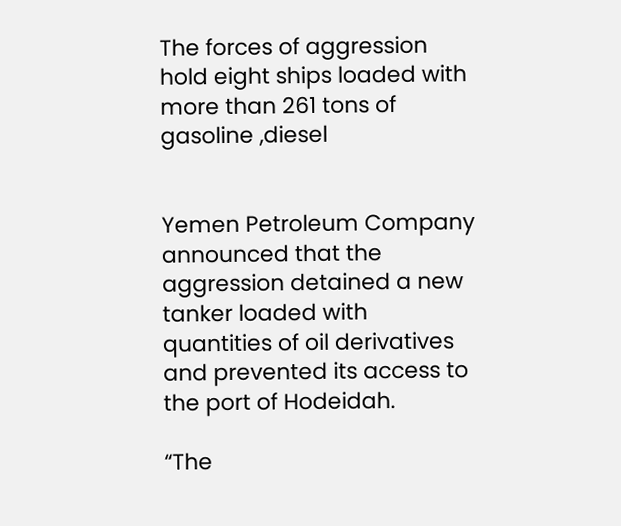The forces of aggression hold eight ships loaded with more than 261 tons of gasoline ,diesel


Yemen Petroleum Company announced that the aggression detained a new tanker loaded with quantities of oil derivatives and prevented its access to the port of Hodeidah.

“The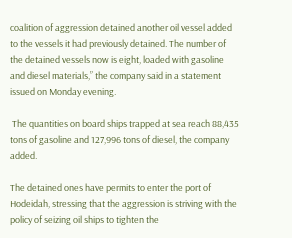coalition of aggression detained another oil vessel added to the vessels it had previously detained. The number of the detained vessels now is eight, loaded with gasoline and diesel materials,” the company said in a statement issued on Monday evening.

 The quantities on board ships trapped at sea reach 88,435 tons of gasoline and 127,996 tons of diesel, the company added.

The detained ones have permits to enter the port of Hodeidah, stressing that the aggression is striving with the policy of seizing oil ships to tighten the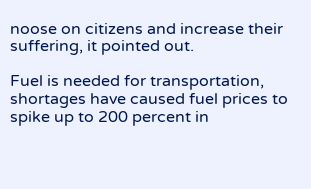noose on citizens and increase their suffering, it pointed out.

Fuel is needed for transportation, shortages have caused fuel prices to spike up to 200 percent in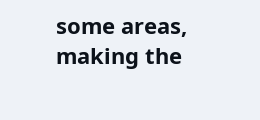some areas, making the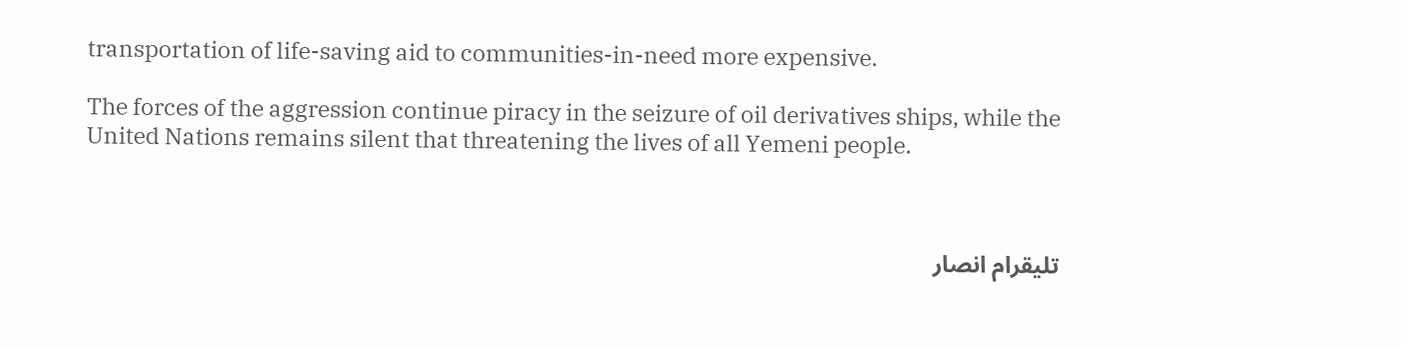transportation of life-saving aid to communities-in-need more expensive.

The forces of the aggression continue piracy in the seizure of oil derivatives ships, while the United Nations remains silent that threatening the lives of all Yemeni people.



تليقرام انصار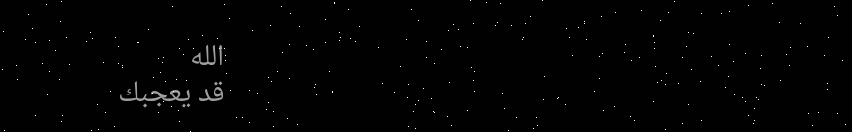الله
قد يعجبك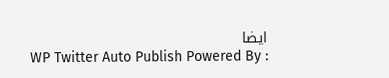ايضا
WP Twitter Auto Publish Powered By :